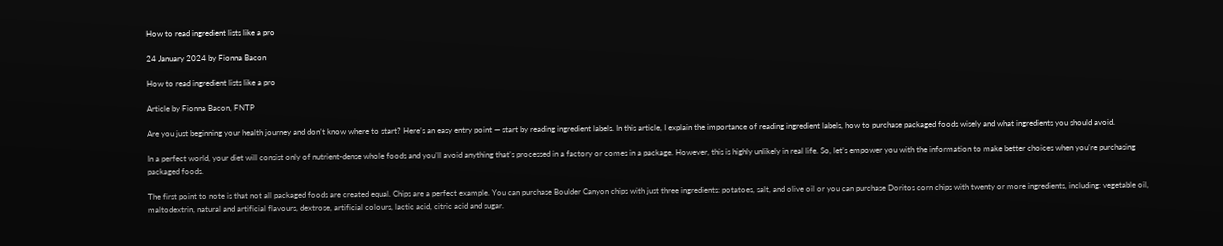How to read ingredient lists like a pro

24 January 2024 by Fionna Bacon

How to read ingredient lists like a pro

Article by Fionna Bacon, FNTP

Are you just beginning your health journey and don’t know where to start? Here’s an easy entry point — start by reading ingredient labels. In this article, I explain the importance of reading ingredient labels, how to purchase packaged foods wisely and what ingredients you should avoid.

In a perfect world, your diet will consist only of nutrient-dense whole foods and you’ll avoid anything that’s processed in a factory or comes in a package. However, this is highly unlikely in real life. So, let’s empower you with the information to make better choices when you’re purchasing packaged foods.

The first point to note is that not all packaged foods are created equal. Chips are a perfect example. You can purchase Boulder Canyon chips with just three ingredients: potatoes, salt, and olive oil or you can purchase Doritos corn chips with twenty or more ingredients, including: vegetable oil, maltodextrin, natural and artificial flavours, dextrose, artificial colours, lactic acid, citric acid and sugar.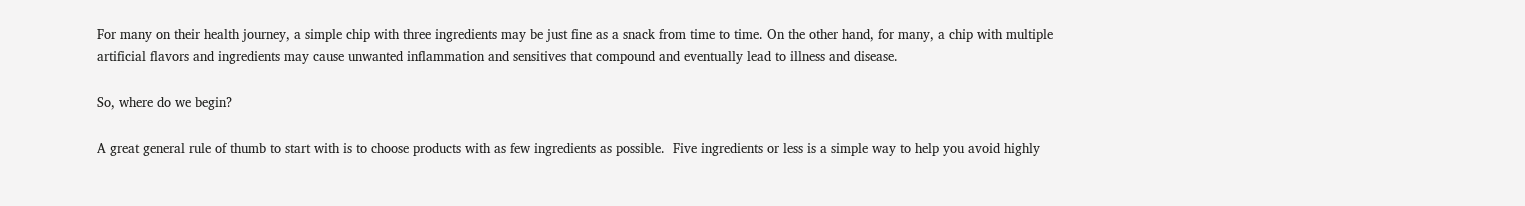For many on their health journey, a simple chip with three ingredients may be just fine as a snack from time to time. On the other hand, for many, a chip with multiple artificial flavors and ingredients may cause unwanted inflammation and sensitives that compound and eventually lead to illness and disease.

So, where do we begin?

A great general rule of thumb to start with is to choose products with as few ingredients as possible.  Five ingredients or less is a simple way to help you avoid highly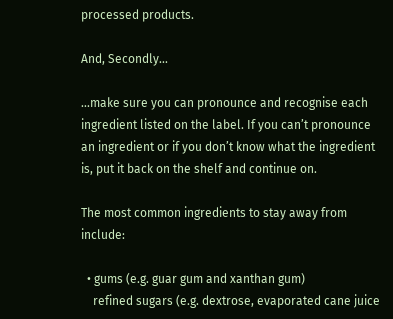processed products.

And, Secondly...

...make sure you can pronounce and recognise each ingredient listed on the label. If you can’t pronounce an ingredient or if you don’t know what the ingredient is, put it back on the shelf and continue on.

The most common ingredients to stay away from include:

  • gums (e.g. guar gum and xanthan gum)
    refined sugars (e.g. dextrose, evaporated cane juice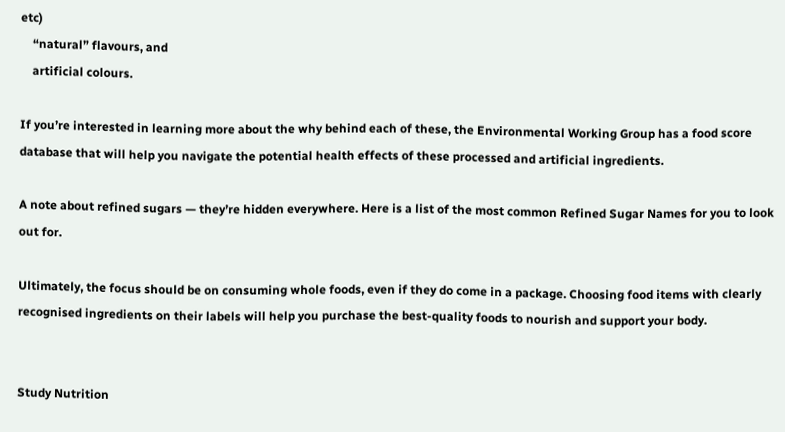etc)
    “natural” flavours, and
    artificial colours.

If you’re interested in learning more about the why behind each of these, the Environmental Working Group has a food score database that will help you navigate the potential health effects of these processed and artificial ingredients.

A note about refined sugars — they’re hidden everywhere. Here is a list of the most common Refined Sugar Names for you to look out for.

Ultimately, the focus should be on consuming whole foods, even if they do come in a package. Choosing food items with clearly recognised ingredients on their labels will help you purchase the best-quality foods to nourish and support your body.


Study Nutrition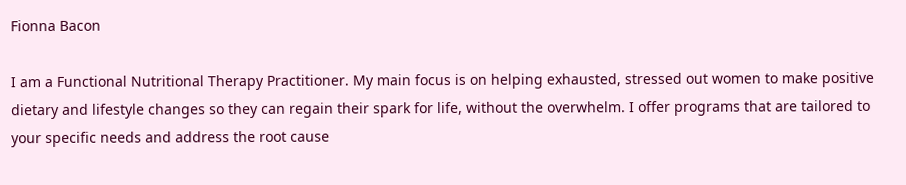Fionna Bacon

I am a Functional Nutritional Therapy Practitioner. My main focus is on helping exhausted, stressed out women to make positive dietary and lifestyle changes so they can regain their spark for life, without the overwhelm. I offer programs that are tailored to your specific needs and address the root cause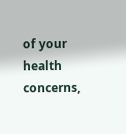of your health concerns,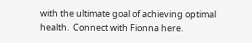with the ultimate goal of achieving optimal health.  Connect with Fionna here.